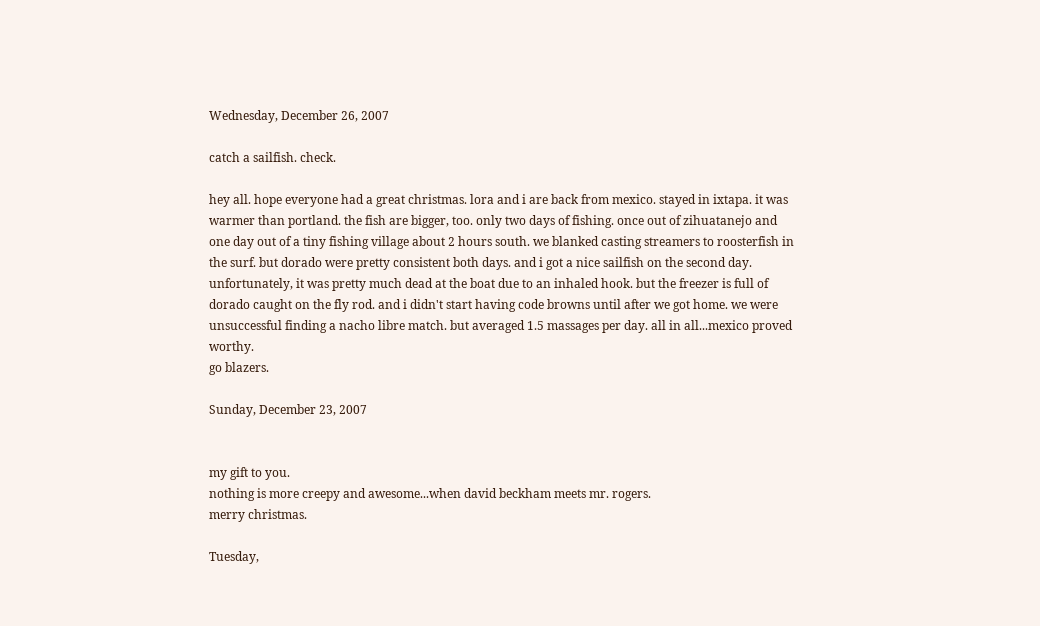Wednesday, December 26, 2007

catch a sailfish. check.

hey all. hope everyone had a great christmas. lora and i are back from mexico. stayed in ixtapa. it was warmer than portland. the fish are bigger, too. only two days of fishing. once out of zihuatanejo and one day out of a tiny fishing village about 2 hours south. we blanked casting streamers to roosterfish in the surf. but dorado were pretty consistent both days. and i got a nice sailfish on the second day. unfortunately, it was pretty much dead at the boat due to an inhaled hook. but the freezer is full of dorado caught on the fly rod. and i didn't start having code browns until after we got home. we were unsuccessful finding a nacho libre match. but averaged 1.5 massages per day. all in all...mexico proved worthy.
go blazers.

Sunday, December 23, 2007


my gift to you.
nothing is more creepy and awesome...when david beckham meets mr. rogers.
merry christmas.

Tuesday,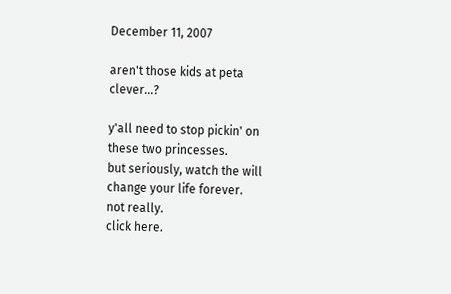December 11, 2007

aren't those kids at peta clever...?

y'all need to stop pickin' on these two princesses.
but seriously, watch the will change your life forever.
not really.
click here.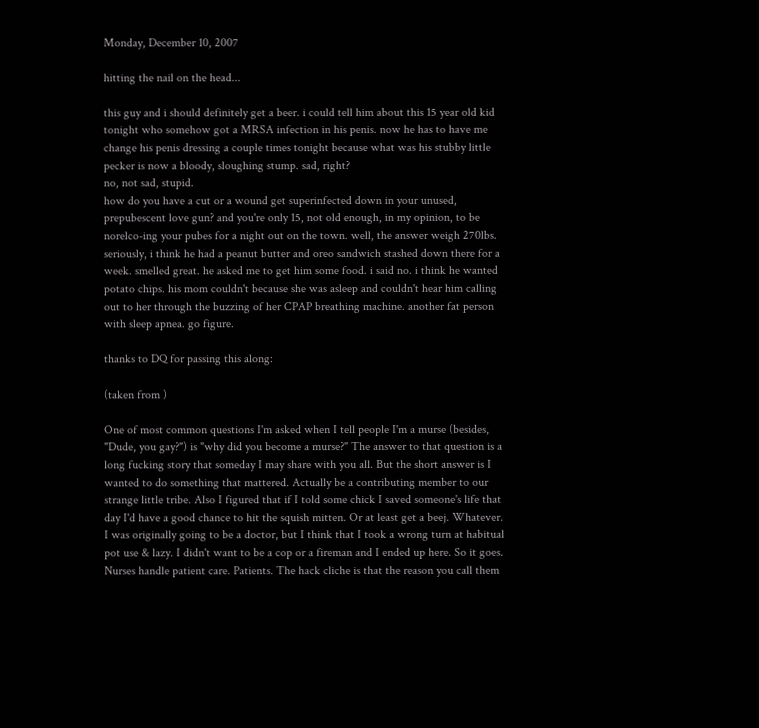Monday, December 10, 2007

hitting the nail on the head...

this guy and i should definitely get a beer. i could tell him about this 15 year old kid tonight who somehow got a MRSA infection in his penis. now he has to have me change his penis dressing a couple times tonight because what was his stubby little pecker is now a bloody, sloughing stump. sad, right?
no, not sad, stupid.
how do you have a cut or a wound get superinfected down in your unused, prepubescent love gun? and you're only 15, not old enough, in my opinion, to be norelco-ing your pubes for a night out on the town. well, the answer weigh 270lbs. seriously, i think he had a peanut butter and oreo sandwich stashed down there for a week. smelled great. he asked me to get him some food. i said no. i think he wanted potato chips. his mom couldn't because she was asleep and couldn't hear him calling out to her through the buzzing of her CPAP breathing machine. another fat person with sleep apnea. go figure.

thanks to DQ for passing this along:

(taken from )

One of most common questions I'm asked when I tell people I'm a murse (besides, "Dude, you gay?") is "why did you become a murse?" The answer to that question is a long fucking story that someday I may share with you all. But the short answer is I wanted to do something that mattered. Actually be a contributing member to our strange little tribe. Also I figured that if I told some chick I saved someone's life that day I'd have a good chance to hit the squish mitten. Or at least get a beej. Whatever. I was originally going to be a doctor, but I think that I took a wrong turn at habitual pot use & lazy. I didn't want to be a cop or a fireman and I ended up here. So it goes. Nurses handle patient care. Patients. The hack cliche is that the reason you call them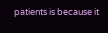patients is because it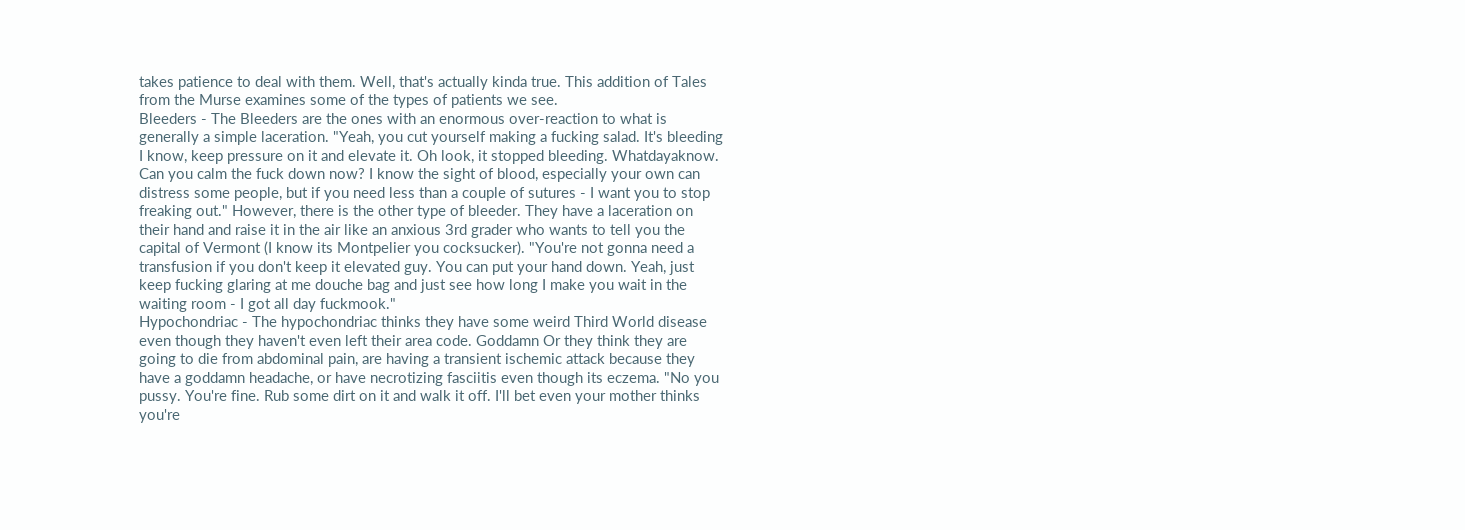takes patience to deal with them. Well, that's actually kinda true. This addition of Tales from the Murse examines some of the types of patients we see.
Bleeders - The Bleeders are the ones with an enormous over-reaction to what is generally a simple laceration. "Yeah, you cut yourself making a fucking salad. It's bleeding I know, keep pressure on it and elevate it. Oh look, it stopped bleeding. Whatdayaknow. Can you calm the fuck down now? I know the sight of blood, especially your own can distress some people, but if you need less than a couple of sutures - I want you to stop freaking out." However, there is the other type of bleeder. They have a laceration on their hand and raise it in the air like an anxious 3rd grader who wants to tell you the capital of Vermont (I know its Montpelier you cocksucker). "You're not gonna need a transfusion if you don't keep it elevated guy. You can put your hand down. Yeah, just keep fucking glaring at me douche bag and just see how long I make you wait in the waiting room - I got all day fuckmook."
Hypochondriac - The hypochondriac thinks they have some weird Third World disease even though they haven't even left their area code. Goddamn Or they think they are going to die from abdominal pain, are having a transient ischemic attack because they have a goddamn headache, or have necrotizing fasciitis even though its eczema. "No you pussy. You're fine. Rub some dirt on it and walk it off. I'll bet even your mother thinks you're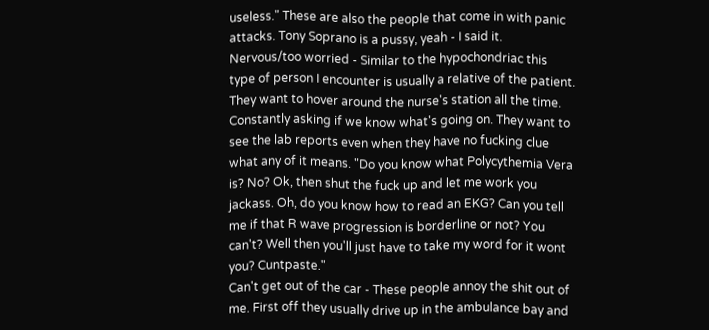useless." These are also the people that come in with panic attacks. Tony Soprano is a pussy, yeah - I said it.
Nervous/too worried - Similar to the hypochondriac this type of person I encounter is usually a relative of the patient. They want to hover around the nurse's station all the time. Constantly asking if we know what's going on. They want to see the lab reports even when they have no fucking clue what any of it means. "Do you know what Polycythemia Vera is? No? Ok, then shut the fuck up and let me work you jackass. Oh, do you know how to read an EKG? Can you tell me if that R wave progression is borderline or not? You can't? Well then you'll just have to take my word for it wont you? Cuntpaste."
Can't get out of the car - These people annoy the shit out of me. First off they usually drive up in the ambulance bay and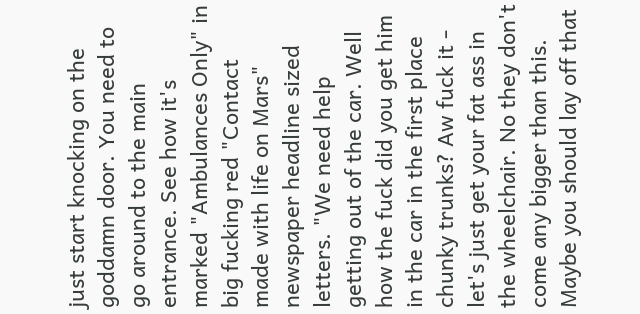just start knocking on the goddamn door. You need to go around to the main entrance. See how it's marked "Ambulances Only" in big fucking red "Contact made with life on Mars" newspaper headline sized letters. "We need help getting out of the car. Well how the fuck did you get him in the car in the first place chunky trunks? Aw fuck it - let's just get your fat ass in the wheelchair. No they don't come any bigger than this. Maybe you should lay off that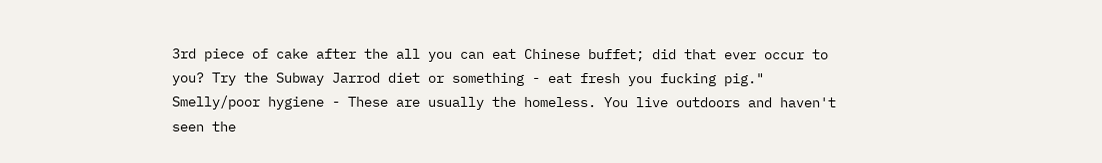3rd piece of cake after the all you can eat Chinese buffet; did that ever occur to you? Try the Subway Jarrod diet or something - eat fresh you fucking pig."
Smelly/poor hygiene - These are usually the homeless. You live outdoors and haven't seen the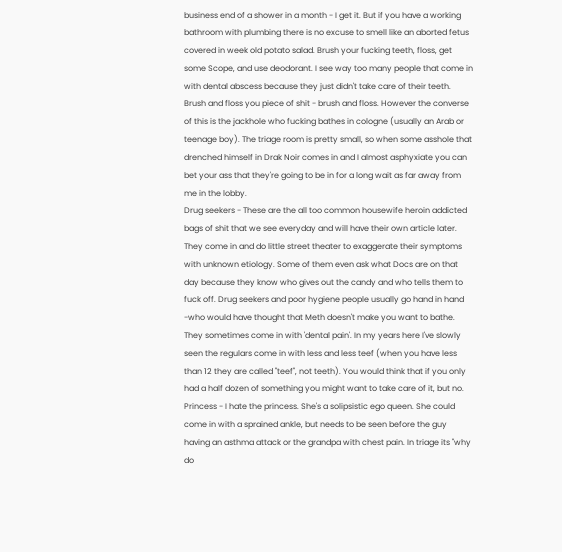business end of a shower in a month - I get it. But if you have a working bathroom with plumbing there is no excuse to smell like an aborted fetus covered in week old potato salad. Brush your fucking teeth, floss, get some Scope, and use deodorant. I see way too many people that come in with dental abscess because they just didn't take care of their teeth. Brush and floss you piece of shit - brush and floss. However the converse of this is the jackhole who fucking bathes in cologne (usually an Arab or teenage boy). The triage room is pretty small, so when some asshole that drenched himself in Drak Noir comes in and I almost asphyxiate you can bet your ass that they're going to be in for a long wait as far away from me in the lobby.
Drug seekers - These are the all too common housewife heroin addicted bags of shit that we see everyday and will have their own article later. They come in and do little street theater to exaggerate their symptoms with unknown etiology. Some of them even ask what Docs are on that day because they know who gives out the candy and who tells them to fuck off. Drug seekers and poor hygiene people usually go hand in hand -who would have thought that Meth doesn't make you want to bathe. They sometimes come in with 'dental pain'. In my years here I've slowly seen the regulars come in with less and less teef (when you have less than 12 they are called "teef", not teeth). You would think that if you only had a half dozen of something you might want to take care of it, but no.
Princess - I hate the princess. She's a solipsistic ego queen. She could come in with a sprained ankle, but needs to be seen before the guy having an asthma attack or the grandpa with chest pain. In triage its "why do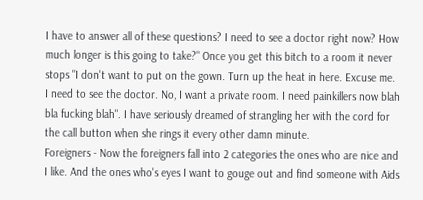I have to answer all of these questions? I need to see a doctor right now? How much longer is this going to take?" Once you get this bitch to a room it never stops "I don't want to put on the gown. Turn up the heat in here. Excuse me. I need to see the doctor. No, I want a private room. I need painkillers now blah bla fucking blah". I have seriously dreamed of strangling her with the cord for the call button when she rings it every other damn minute.
Foreigners - Now the foreigners fall into 2 categories the ones who are nice and I like. And the ones who's eyes I want to gouge out and find someone with Aids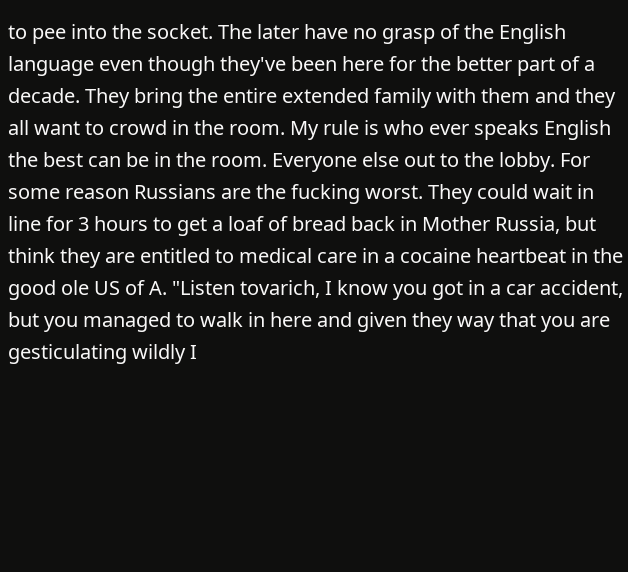to pee into the socket. The later have no grasp of the English language even though they've been here for the better part of a decade. They bring the entire extended family with them and they all want to crowd in the room. My rule is who ever speaks English the best can be in the room. Everyone else out to the lobby. For some reason Russians are the fucking worst. They could wait in line for 3 hours to get a loaf of bread back in Mother Russia, but think they are entitled to medical care in a cocaine heartbeat in the good ole US of A. "Listen tovarich, I know you got in a car accident, but you managed to walk in here and given they way that you are gesticulating wildly I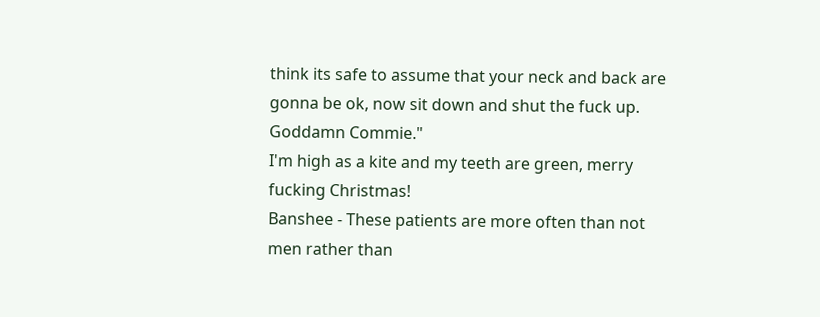think its safe to assume that your neck and back are gonna be ok, now sit down and shut the fuck up. Goddamn Commie."
I'm high as a kite and my teeth are green, merry fucking Christmas!
Banshee - These patients are more often than not men rather than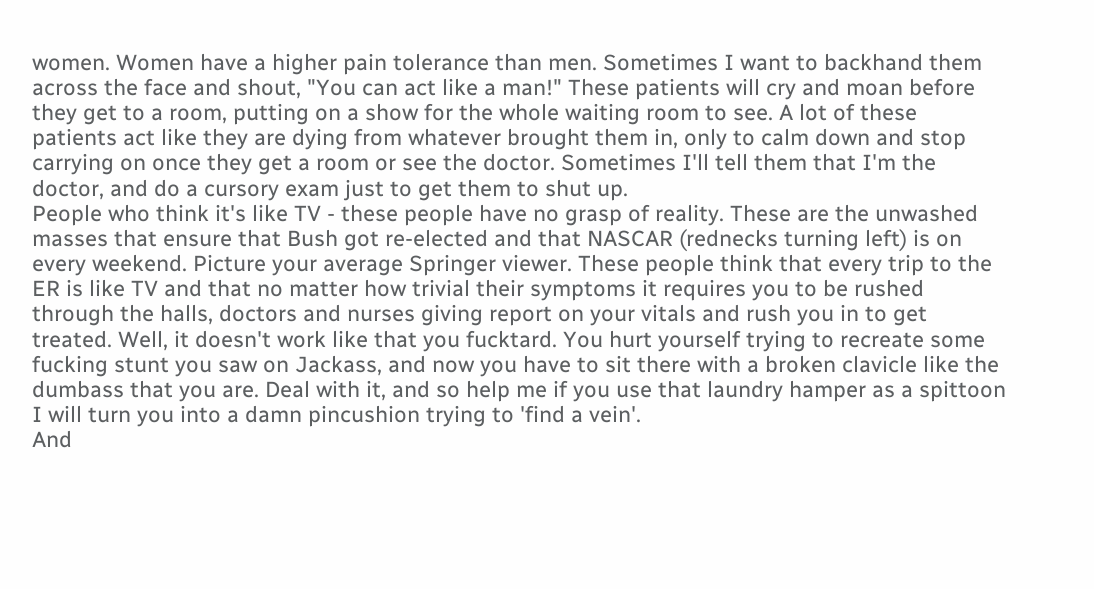women. Women have a higher pain tolerance than men. Sometimes I want to backhand them across the face and shout, "You can act like a man!" These patients will cry and moan before they get to a room, putting on a show for the whole waiting room to see. A lot of these patients act like they are dying from whatever brought them in, only to calm down and stop carrying on once they get a room or see the doctor. Sometimes I'll tell them that I'm the doctor, and do a cursory exam just to get them to shut up.
People who think it's like TV - these people have no grasp of reality. These are the unwashed masses that ensure that Bush got re-elected and that NASCAR (rednecks turning left) is on every weekend. Picture your average Springer viewer. These people think that every trip to the ER is like TV and that no matter how trivial their symptoms it requires you to be rushed through the halls, doctors and nurses giving report on your vitals and rush you in to get treated. Well, it doesn't work like that you fucktard. You hurt yourself trying to recreate some fucking stunt you saw on Jackass, and now you have to sit there with a broken clavicle like the dumbass that you are. Deal with it, and so help me if you use that laundry hamper as a spittoon I will turn you into a damn pincushion trying to 'find a vein'.
And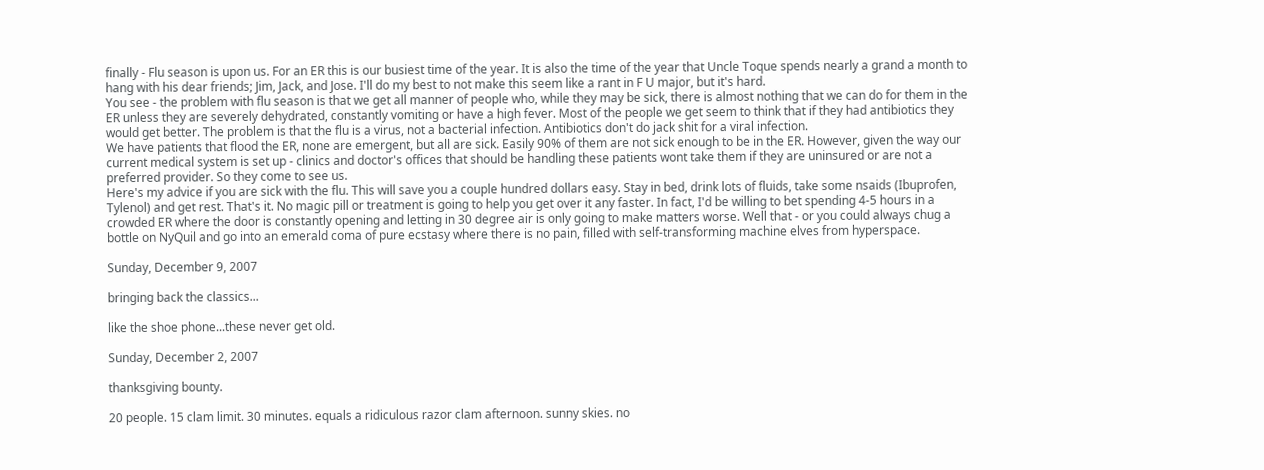finally - Flu season is upon us. For an ER this is our busiest time of the year. It is also the time of the year that Uncle Toque spends nearly a grand a month to hang with his dear friends; Jim, Jack, and Jose. I'll do my best to not make this seem like a rant in F U major, but it's hard.
You see - the problem with flu season is that we get all manner of people who, while they may be sick, there is almost nothing that we can do for them in the ER unless they are severely dehydrated, constantly vomiting or have a high fever. Most of the people we get seem to think that if they had antibiotics they would get better. The problem is that the flu is a virus, not a bacterial infection. Antibiotics don't do jack shit for a viral infection.
We have patients that flood the ER, none are emergent, but all are sick. Easily 90% of them are not sick enough to be in the ER. However, given the way our current medical system is set up - clinics and doctor's offices that should be handling these patients wont take them if they are uninsured or are not a preferred provider. So they come to see us.
Here's my advice if you are sick with the flu. This will save you a couple hundred dollars easy. Stay in bed, drink lots of fluids, take some nsaids (Ibuprofen, Tylenol) and get rest. That's it. No magic pill or treatment is going to help you get over it any faster. In fact, I'd be willing to bet spending 4-5 hours in a crowded ER where the door is constantly opening and letting in 30 degree air is only going to make matters worse. Well that - or you could always chug a bottle on NyQuil and go into an emerald coma of pure ecstasy where there is no pain, filled with self-transforming machine elves from hyperspace.

Sunday, December 9, 2007

bringing back the classics...

like the shoe phone...these never get old.

Sunday, December 2, 2007

thanksgiving bounty.

20 people. 15 clam limit. 30 minutes. equals a ridiculous razor clam afternoon. sunny skies. no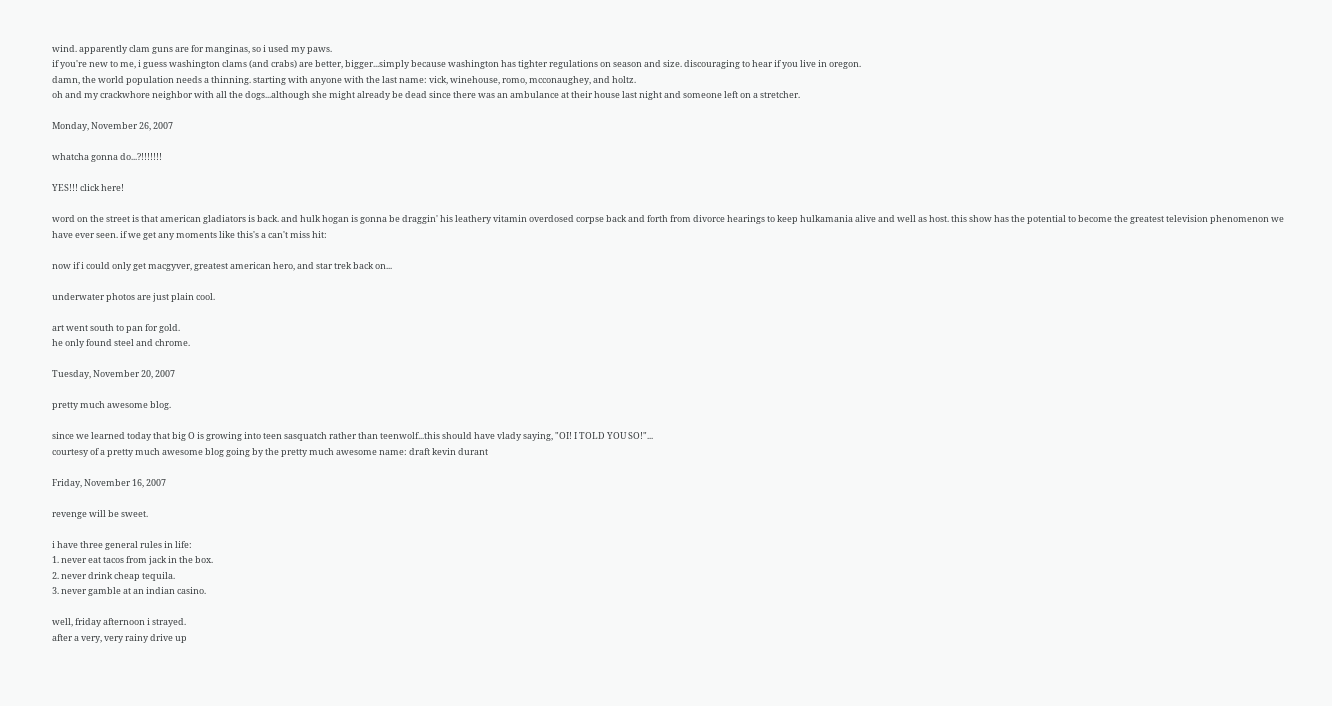wind. apparently clam guns are for manginas, so i used my paws.
if you're new to me, i guess washington clams (and crabs) are better, bigger...simply because washington has tighter regulations on season and size. discouraging to hear if you live in oregon.
damn, the world population needs a thinning. starting with anyone with the last name: vick, winehouse, romo, mcconaughey, and holtz.
oh and my crackwhore neighbor with all the dogs...although she might already be dead since there was an ambulance at their house last night and someone left on a stretcher.

Monday, November 26, 2007

whatcha gonna do...?!!!!!!!

YES!!! click here!

word on the street is that american gladiators is back. and hulk hogan is gonna be draggin' his leathery vitamin overdosed corpse back and forth from divorce hearings to keep hulkamania alive and well as host. this show has the potential to become the greatest television phenomenon we have ever seen. if we get any moments like this's a can't miss hit:

now if i could only get macgyver, greatest american hero, and star trek back on...

underwater photos are just plain cool.

art went south to pan for gold.
he only found steel and chrome.

Tuesday, November 20, 2007

pretty much awesome blog.

since we learned today that big O is growing into teen sasquatch rather than teenwolf...this should have vlady saying, "OI! I TOLD YOU SO!"...
courtesy of a pretty much awesome blog going by the pretty much awesome name: draft kevin durant

Friday, November 16, 2007

revenge will be sweet.

i have three general rules in life:
1. never eat tacos from jack in the box.
2. never drink cheap tequila.
3. never gamble at an indian casino.

well, friday afternoon i strayed.
after a very, very rainy drive up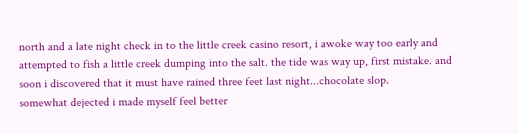north and a late night check in to the little creek casino resort, i awoke way too early and attempted to fish a little creek dumping into the salt. the tide was way up, first mistake. and soon i discovered that it must have rained three feet last night...chocolate slop.
somewhat dejected i made myself feel better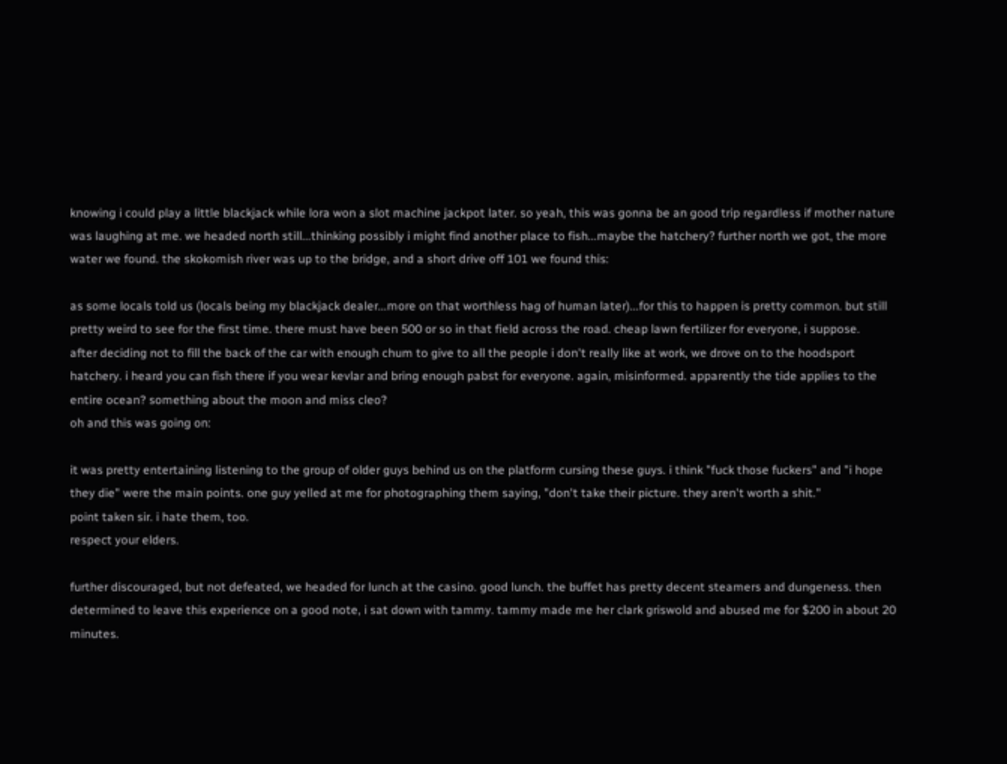knowing i could play a little blackjack while lora won a slot machine jackpot later. so yeah, this was gonna be an good trip regardless if mother nature was laughing at me. we headed north still...thinking possibly i might find another place to fish...maybe the hatchery? further north we got, the more water we found. the skokomish river was up to the bridge, and a short drive off 101 we found this:

as some locals told us (locals being my blackjack dealer...more on that worthless hag of human later)...for this to happen is pretty common. but still pretty weird to see for the first time. there must have been 500 or so in that field across the road. cheap lawn fertilizer for everyone, i suppose.
after deciding not to fill the back of the car with enough chum to give to all the people i don't really like at work, we drove on to the hoodsport hatchery. i heard you can fish there if you wear kevlar and bring enough pabst for everyone. again, misinformed. apparently the tide applies to the entire ocean? something about the moon and miss cleo?
oh and this was going on:

it was pretty entertaining listening to the group of older guys behind us on the platform cursing these guys. i think "fuck those fuckers" and "i hope they die" were the main points. one guy yelled at me for photographing them saying, "don't take their picture. they aren't worth a shit."
point taken sir. i hate them, too.
respect your elders.

further discouraged, but not defeated, we headed for lunch at the casino. good lunch. the buffet has pretty decent steamers and dungeness. then determined to leave this experience on a good note, i sat down with tammy. tammy made me her clark griswold and abused me for $200 in about 20 minutes.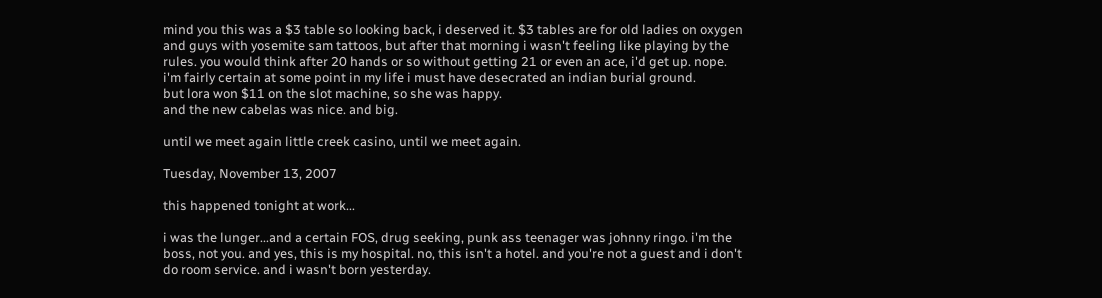mind you this was a $3 table so looking back, i deserved it. $3 tables are for old ladies on oxygen and guys with yosemite sam tattoos, but after that morning i wasn't feeling like playing by the rules. you would think after 20 hands or so without getting 21 or even an ace, i'd get up. nope.
i'm fairly certain at some point in my life i must have desecrated an indian burial ground.
but lora won $11 on the slot machine, so she was happy.
and the new cabelas was nice. and big.

until we meet again little creek casino, until we meet again.

Tuesday, November 13, 2007

this happened tonight at work...

i was the lunger...and a certain FOS, drug seeking, punk ass teenager was johnny ringo. i'm the boss, not you. and yes, this is my hospital. no, this isn't a hotel. and you're not a guest and i don't do room service. and i wasn't born yesterday.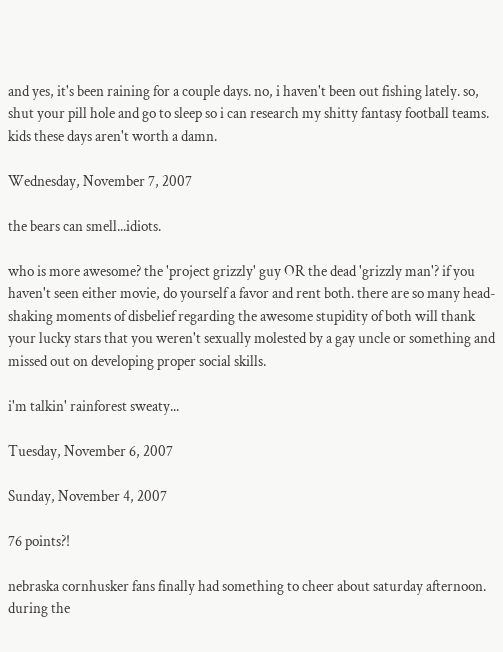and yes, it's been raining for a couple days. no, i haven't been out fishing lately. so, shut your pill hole and go to sleep so i can research my shitty fantasy football teams.
kids these days aren't worth a damn.

Wednesday, November 7, 2007

the bears can smell...idiots.

who is more awesome? the 'project grizzly' guy OR the dead 'grizzly man'? if you haven't seen either movie, do yourself a favor and rent both. there are so many head-shaking moments of disbelief regarding the awesome stupidity of both will thank your lucky stars that you weren't sexually molested by a gay uncle or something and missed out on developing proper social skills.

i'm talkin' rainforest sweaty...

Tuesday, November 6, 2007

Sunday, November 4, 2007

76 points?!

nebraska cornhusker fans finally had something to cheer about saturday afternoon. during the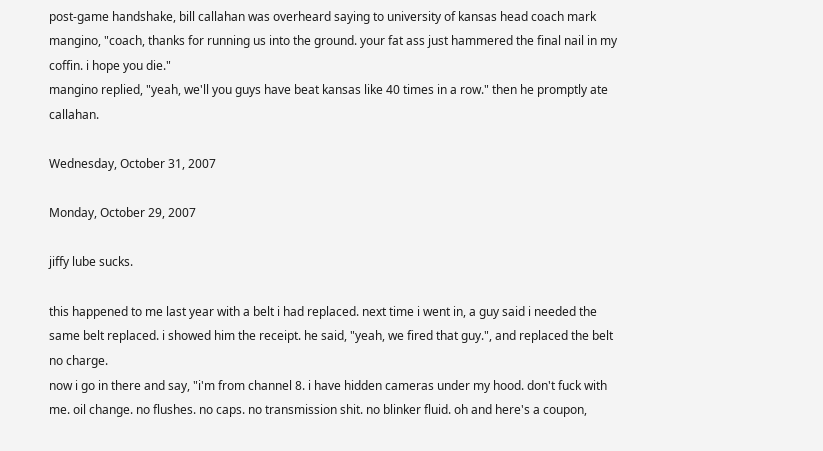post-game handshake, bill callahan was overheard saying to university of kansas head coach mark mangino, "coach, thanks for running us into the ground. your fat ass just hammered the final nail in my coffin. i hope you die."
mangino replied, "yeah, we'll you guys have beat kansas like 40 times in a row." then he promptly ate callahan.

Wednesday, October 31, 2007

Monday, October 29, 2007

jiffy lube sucks.

this happened to me last year with a belt i had replaced. next time i went in, a guy said i needed the same belt replaced. i showed him the receipt. he said, "yeah, we fired that guy.", and replaced the belt no charge.
now i go in there and say, "i'm from channel 8. i have hidden cameras under my hood. don't fuck with me. oil change. no flushes. no caps. no transmission shit. no blinker fluid. oh and here's a coupon,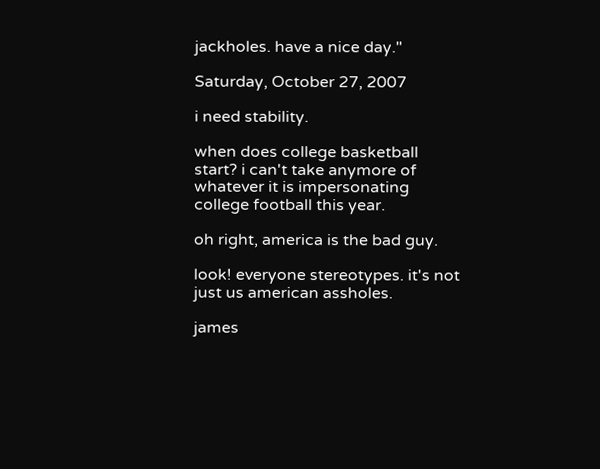jackholes. have a nice day."

Saturday, October 27, 2007

i need stability.

when does college basketball start? i can't take anymore of whatever it is impersonating college football this year.

oh right, america is the bad guy.

look! everyone stereotypes. it's not just us american assholes.

james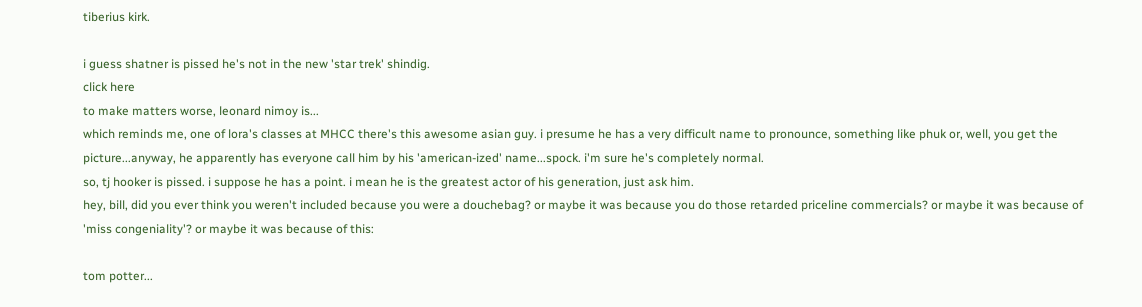tiberius kirk.

i guess shatner is pissed he's not in the new 'star trek' shindig.
click here
to make matters worse, leonard nimoy is...
which reminds me, one of lora's classes at MHCC there's this awesome asian guy. i presume he has a very difficult name to pronounce, something like phuk or, well, you get the picture...anyway, he apparently has everyone call him by his 'american-ized' name...spock. i'm sure he's completely normal.
so, tj hooker is pissed. i suppose he has a point. i mean he is the greatest actor of his generation, just ask him.
hey, bill, did you ever think you weren't included because you were a douchebag? or maybe it was because you do those retarded priceline commercials? or maybe it was because of 'miss congeniality'? or maybe it was because of this:

tom potter...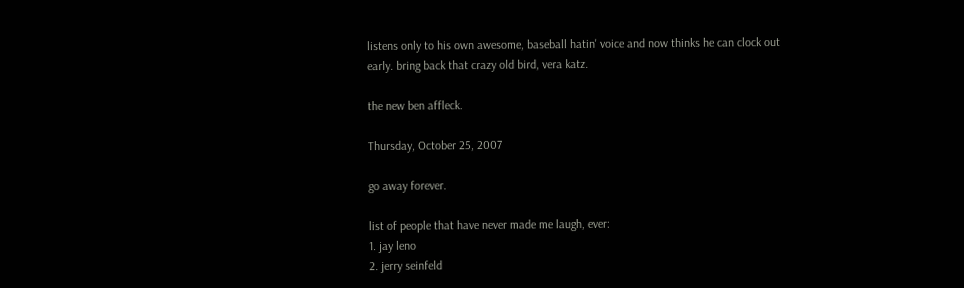listens only to his own awesome, baseball hatin' voice and now thinks he can clock out early. bring back that crazy old bird, vera katz.

the new ben affleck.

Thursday, October 25, 2007

go away forever.

list of people that have never made me laugh, ever:
1. jay leno
2. jerry seinfeld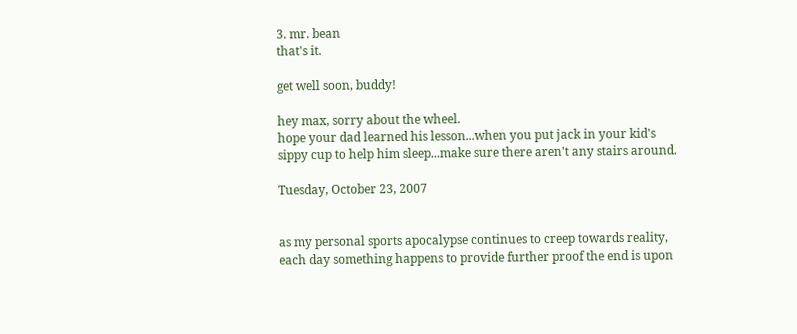3. mr. bean
that's it.

get well soon, buddy!

hey max, sorry about the wheel.
hope your dad learned his lesson...when you put jack in your kid's sippy cup to help him sleep...make sure there aren't any stairs around.

Tuesday, October 23, 2007


as my personal sports apocalypse continues to creep towards reality, each day something happens to provide further proof the end is upon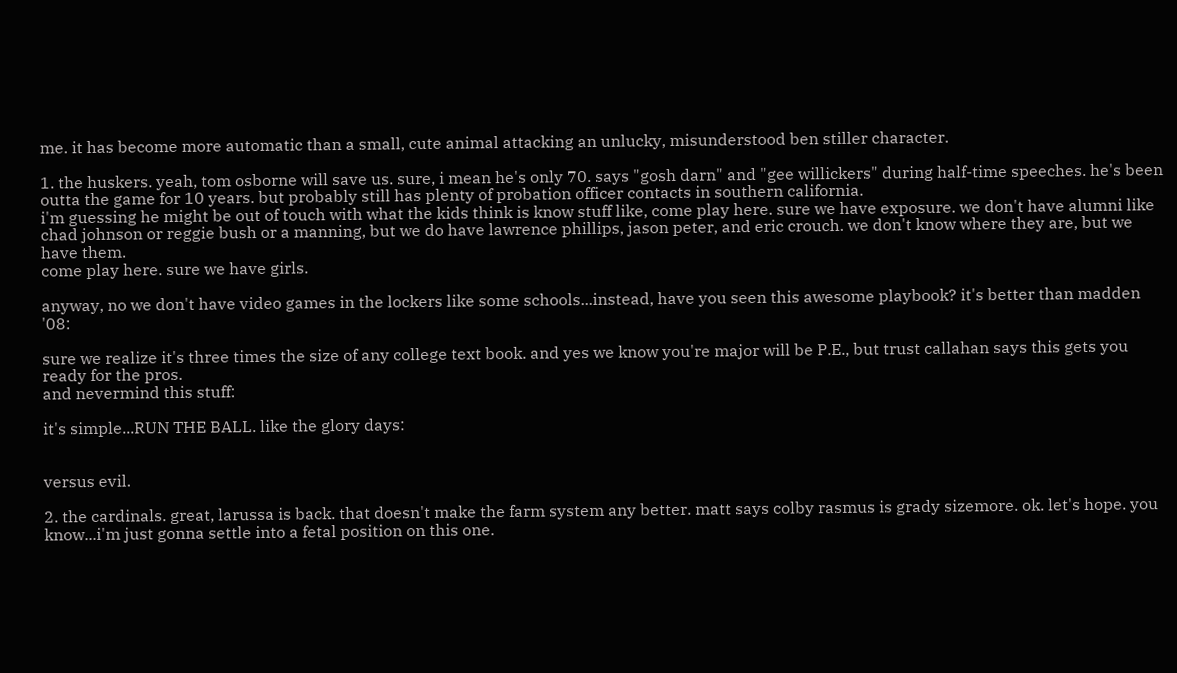me. it has become more automatic than a small, cute animal attacking an unlucky, misunderstood ben stiller character.

1. the huskers. yeah, tom osborne will save us. sure, i mean he's only 70. says "gosh darn" and "gee willickers" during half-time speeches. he's been outta the game for 10 years. but probably still has plenty of probation officer contacts in southern california.
i'm guessing he might be out of touch with what the kids think is know stuff like, come play here. sure we have exposure. we don't have alumni like chad johnson or reggie bush or a manning, but we do have lawrence phillips, jason peter, and eric crouch. we don't know where they are, but we have them.
come play here. sure we have girls.

anyway, no we don't have video games in the lockers like some schools...instead, have you seen this awesome playbook? it's better than madden '08:

sure we realize it's three times the size of any college text book. and yes we know you're major will be P.E., but trust callahan says this gets you ready for the pros.
and nevermind this stuff:

it's simple...RUN THE BALL. like the glory days:


versus evil.

2. the cardinals. great, larussa is back. that doesn't make the farm system any better. matt says colby rasmus is grady sizemore. ok. let's hope. you know...i'm just gonna settle into a fetal position on this one.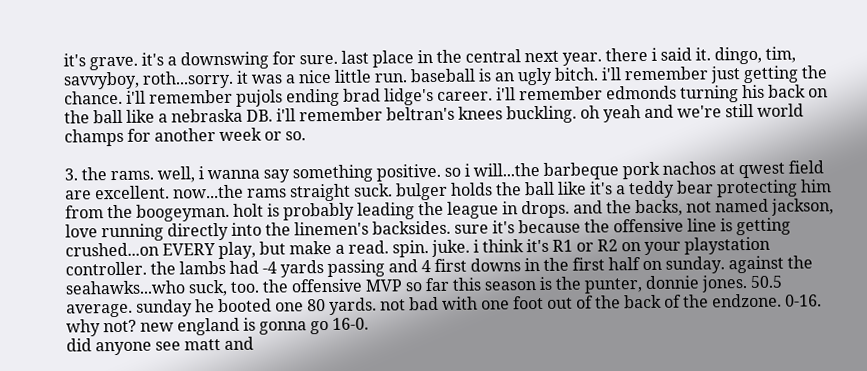it's grave. it's a downswing for sure. last place in the central next year. there i said it. dingo, tim, savvyboy, roth...sorry. it was a nice little run. baseball is an ugly bitch. i'll remember just getting the chance. i'll remember pujols ending brad lidge's career. i'll remember edmonds turning his back on the ball like a nebraska DB. i'll remember beltran's knees buckling. oh yeah and we're still world champs for another week or so.

3. the rams. well, i wanna say something positive. so i will...the barbeque pork nachos at qwest field are excellent. now...the rams straight suck. bulger holds the ball like it's a teddy bear protecting him from the boogeyman. holt is probably leading the league in drops. and the backs, not named jackson, love running directly into the linemen's backsides. sure it's because the offensive line is getting crushed...on EVERY play, but make a read. spin. juke. i think it's R1 or R2 on your playstation controller. the lambs had -4 yards passing and 4 first downs in the first half on sunday. against the seahawks...who suck, too. the offensive MVP so far this season is the punter, donnie jones. 50.5 average. sunday he booted one 80 yards. not bad with one foot out of the back of the endzone. 0-16. why not? new england is gonna go 16-0.
did anyone see matt and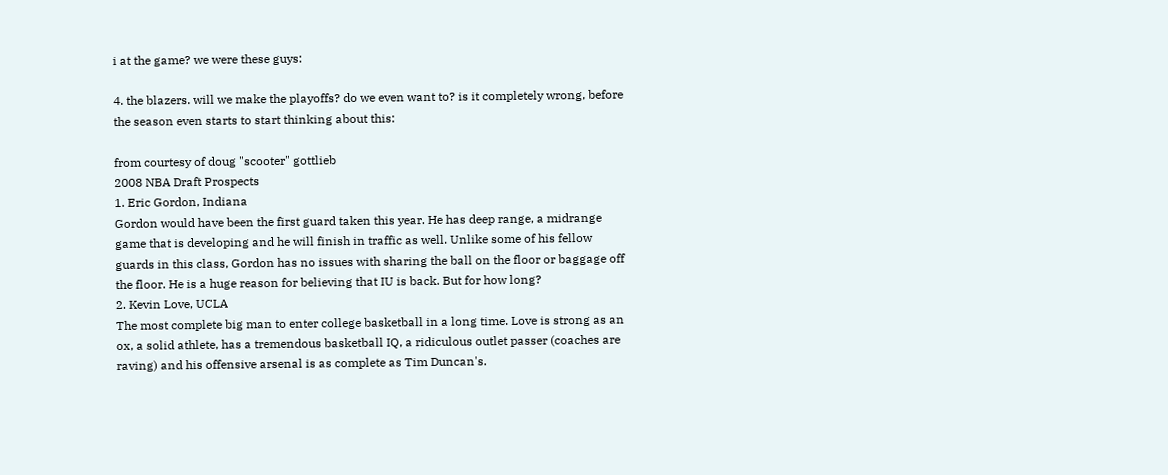i at the game? we were these guys:

4. the blazers. will we make the playoffs? do we even want to? is it completely wrong, before the season even starts to start thinking about this:

from courtesy of doug "scooter" gottlieb
2008 NBA Draft Prospects
1. Eric Gordon, Indiana
Gordon would have been the first guard taken this year. He has deep range, a midrange game that is developing and he will finish in traffic as well. Unlike some of his fellow guards in this class, Gordon has no issues with sharing the ball on the floor or baggage off the floor. He is a huge reason for believing that IU is back. But for how long?
2. Kevin Love, UCLA
The most complete big man to enter college basketball in a long time. Love is strong as an ox, a solid athlete, has a tremendous basketball IQ, a ridiculous outlet passer (coaches are raving) and his offensive arsenal is as complete as Tim Duncan's.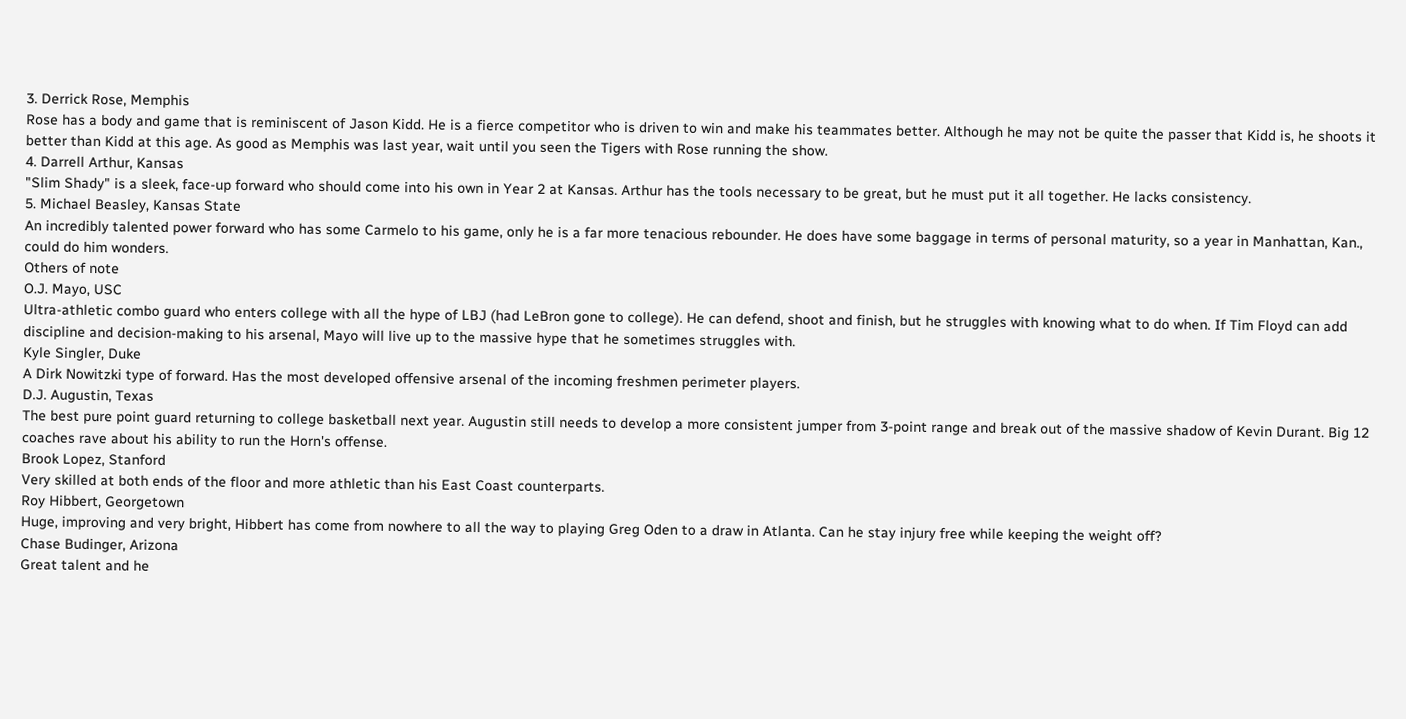3. Derrick Rose, Memphis
Rose has a body and game that is reminiscent of Jason Kidd. He is a fierce competitor who is driven to win and make his teammates better. Although he may not be quite the passer that Kidd is, he shoots it better than Kidd at this age. As good as Memphis was last year, wait until you seen the Tigers with Rose running the show.
4. Darrell Arthur, Kansas
"Slim Shady" is a sleek, face-up forward who should come into his own in Year 2 at Kansas. Arthur has the tools necessary to be great, but he must put it all together. He lacks consistency.
5. Michael Beasley, Kansas State
An incredibly talented power forward who has some Carmelo to his game, only he is a far more tenacious rebounder. He does have some baggage in terms of personal maturity, so a year in Manhattan, Kan., could do him wonders.
Others of note
O.J. Mayo, USC
Ultra-athletic combo guard who enters college with all the hype of LBJ (had LeBron gone to college). He can defend, shoot and finish, but he struggles with knowing what to do when. If Tim Floyd can add discipline and decision-making to his arsenal, Mayo will live up to the massive hype that he sometimes struggles with.
Kyle Singler, Duke
A Dirk Nowitzki type of forward. Has the most developed offensive arsenal of the incoming freshmen perimeter players.
D.J. Augustin, Texas
The best pure point guard returning to college basketball next year. Augustin still needs to develop a more consistent jumper from 3-point range and break out of the massive shadow of Kevin Durant. Big 12 coaches rave about his ability to run the Horn's offense.
Brook Lopez, Stanford
Very skilled at both ends of the floor and more athletic than his East Coast counterparts.
Roy Hibbert, Georgetown
Huge, improving and very bright, Hibbert has come from nowhere to all the way to playing Greg Oden to a draw in Atlanta. Can he stay injury free while keeping the weight off?
Chase Budinger, Arizona
Great talent and he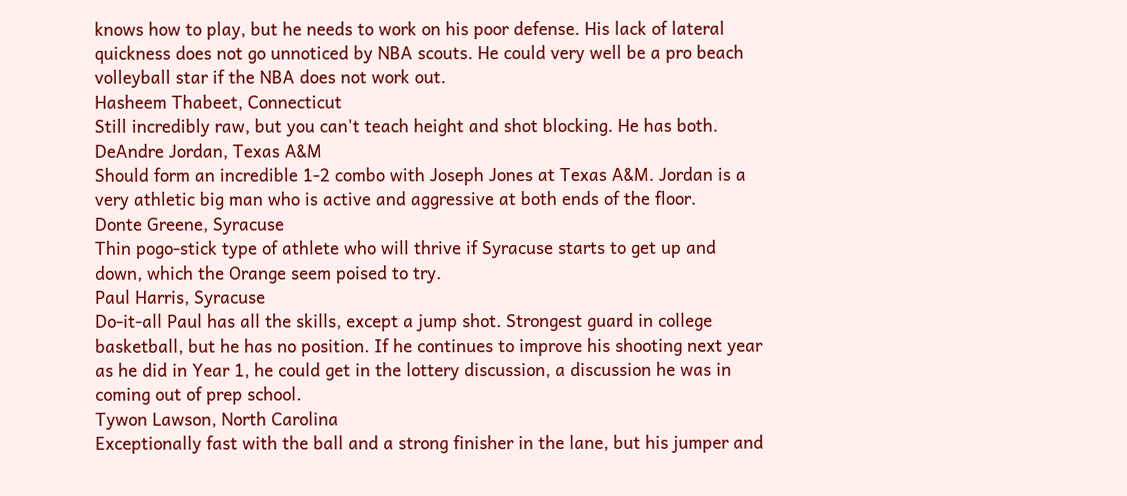knows how to play, but he needs to work on his poor defense. His lack of lateral quickness does not go unnoticed by NBA scouts. He could very well be a pro beach volleyball star if the NBA does not work out.
Hasheem Thabeet, Connecticut
Still incredibly raw, but you can't teach height and shot blocking. He has both.
DeAndre Jordan, Texas A&M
Should form an incredible 1-2 combo with Joseph Jones at Texas A&M. Jordan is a very athletic big man who is active and aggressive at both ends of the floor.
Donte Greene, Syracuse
Thin pogo-stick type of athlete who will thrive if Syracuse starts to get up and down, which the Orange seem poised to try.
Paul Harris, Syracuse
Do-it-all Paul has all the skills, except a jump shot. Strongest guard in college basketball, but he has no position. If he continues to improve his shooting next year as he did in Year 1, he could get in the lottery discussion, a discussion he was in coming out of prep school.
Tywon Lawson, North Carolina
Exceptionally fast with the ball and a strong finisher in the lane, but his jumper and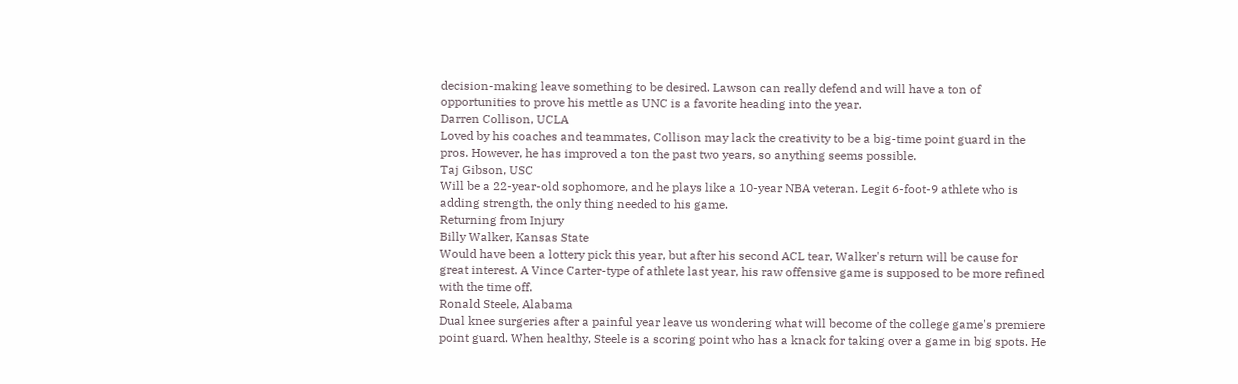decision-making leave something to be desired. Lawson can really defend and will have a ton of opportunities to prove his mettle as UNC is a favorite heading into the year.
Darren Collison, UCLA
Loved by his coaches and teammates, Collison may lack the creativity to be a big-time point guard in the pros. However, he has improved a ton the past two years, so anything seems possible.
Taj Gibson, USC
Will be a 22-year-old sophomore, and he plays like a 10-year NBA veteran. Legit 6-foot-9 athlete who is adding strength, the only thing needed to his game.
Returning from Injury
Billy Walker, Kansas State
Would have been a lottery pick this year, but after his second ACL tear, Walker's return will be cause for great interest. A Vince Carter-type of athlete last year, his raw offensive game is supposed to be more refined with the time off.
Ronald Steele, Alabama
Dual knee surgeries after a painful year leave us wondering what will become of the college game's premiere point guard. When healthy, Steele is a scoring point who has a knack for taking over a game in big spots. He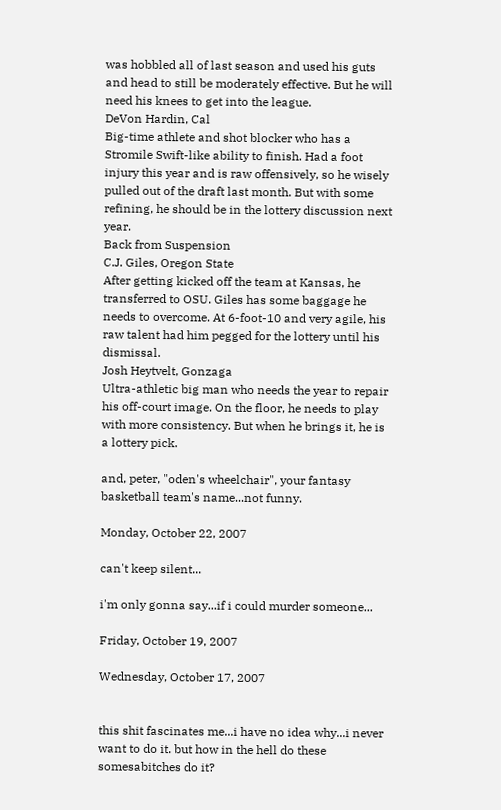was hobbled all of last season and used his guts and head to still be moderately effective. But he will need his knees to get into the league.
DeVon Hardin, Cal
Big-time athlete and shot blocker who has a Stromile Swift-like ability to finish. Had a foot injury this year and is raw offensively, so he wisely pulled out of the draft last month. But with some refining, he should be in the lottery discussion next year.
Back from Suspension
C.J. Giles, Oregon State
After getting kicked off the team at Kansas, he transferred to OSU. Giles has some baggage he needs to overcome. At 6-foot-10 and very agile, his raw talent had him pegged for the lottery until his dismissal.
Josh Heytvelt, Gonzaga
Ultra-athletic big man who needs the year to repair his off-court image. On the floor, he needs to play with more consistency. But when he brings it, he is a lottery pick.

and, peter, "oden's wheelchair", your fantasy basketball team's name...not funny.

Monday, October 22, 2007

can't keep silent...

i'm only gonna say...if i could murder someone...

Friday, October 19, 2007

Wednesday, October 17, 2007


this shit fascinates me...i have no idea why...i never want to do it. but how in the hell do these somesabitches do it?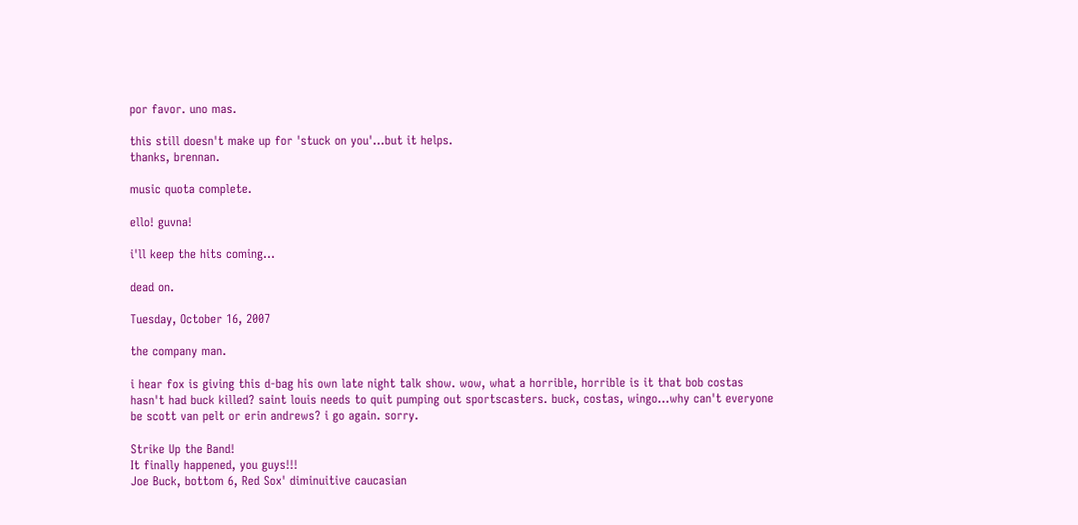por favor. uno mas.

this still doesn't make up for 'stuck on you'...but it helps.
thanks, brennan.

music quota complete.

ello! guvna!

i'll keep the hits coming...

dead on.

Tuesday, October 16, 2007

the company man.

i hear fox is giving this d-bag his own late night talk show. wow, what a horrible, horrible is it that bob costas hasn't had buck killed? saint louis needs to quit pumping out sportscasters. buck, costas, wingo...why can't everyone be scott van pelt or erin andrews? i go again. sorry.

Strike Up the Band!
It finally happened, you guys!!!
Joe Buck, bottom 6, Red Sox' diminuitive caucasian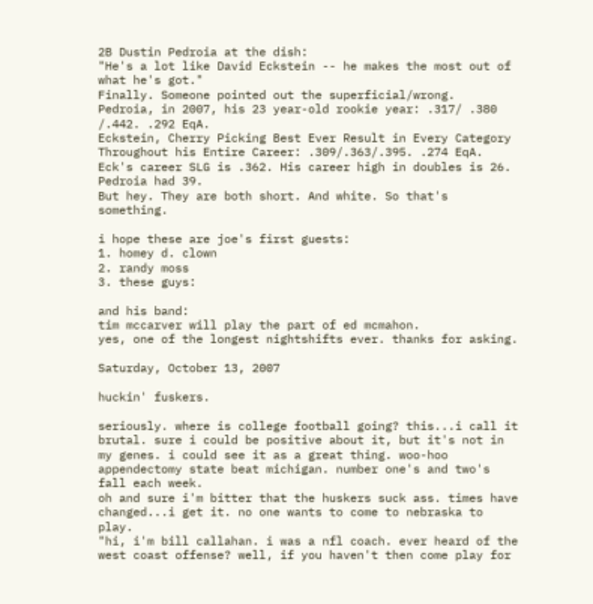2B Dustin Pedroia at the dish:
"He's a lot like David Eckstein -- he makes the most out of what he's got."
Finally. Someone pointed out the superficial/wrong.
Pedroia, in 2007, his 23 year-old rookie year: .317/ .380 /.442. .292 EqA.
Eckstein, Cherry Picking Best Ever Result in Every Category Throughout his Entire Career: .309/.363/.395. .274 EqA.
Eck's career SLG is .362. His career high in doubles is 26. Pedroia had 39.
But hey. They are both short. And white. So that's something.

i hope these are joe's first guests:
1. homey d. clown
2. randy moss
3. these guys:

and his band:
tim mccarver will play the part of ed mcmahon.
yes, one of the longest nightshifts ever. thanks for asking.

Saturday, October 13, 2007

huckin' fuskers.

seriously. where is college football going? this...i call it brutal. sure i could be positive about it, but it's not in my genes. i could see it as a great thing. woo-hoo appendectomy state beat michigan. number one's and two's fall each week.
oh and sure i'm bitter that the huskers suck ass. times have changed...i get it. no one wants to come to nebraska to play.
"hi, i'm bill callahan. i was a nfl coach. ever heard of the west coast offense? well, if you haven't then come play for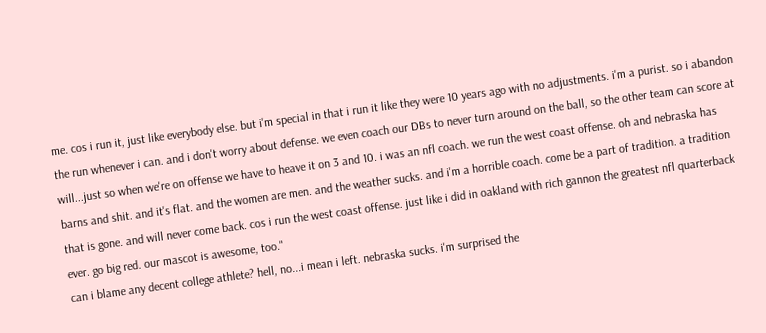me. cos i run it, just like everybody else. but i'm special in that i run it like they were 10 years ago with no adjustments. i'm a purist. so i abandon the run whenever i can. and i don't worry about defense. we even coach our DBs to never turn around on the ball, so the other team can score at will...just so when we're on offense we have to heave it on 3 and 10. i was an nfl coach. we run the west coast offense. oh and nebraska has barns and shit. and it's flat. and the women are men. and the weather sucks. and i'm a horrible coach. come be a part of tradition. a tradition that is gone. and will never come back. cos i run the west coast offense. just like i did in oakland with rich gannon the greatest nfl quarterback ever. go big red. our mascot is awesome, too."
can i blame any decent college athlete? hell, no...i mean i left. nebraska sucks. i'm surprised the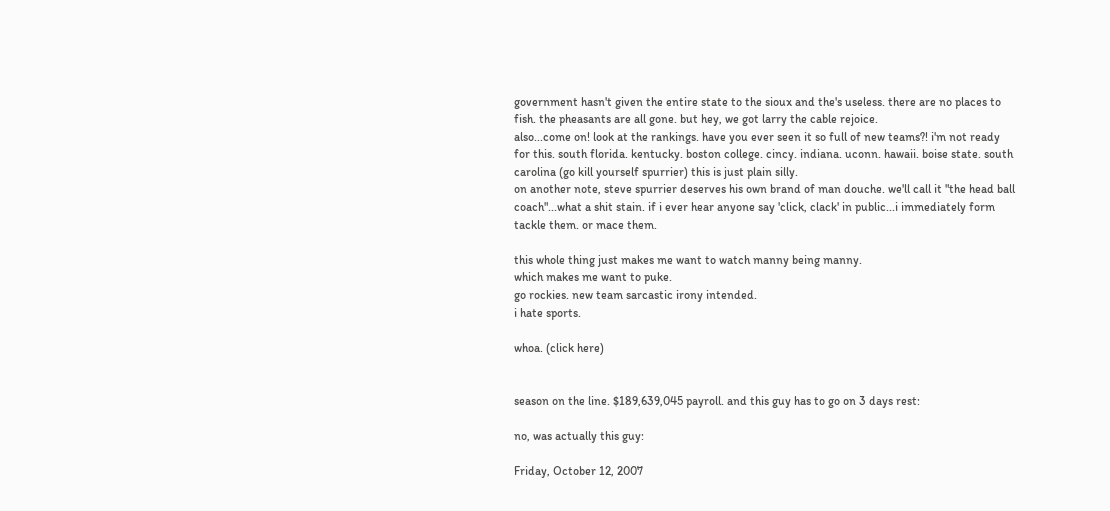government hasn't given the entire state to the sioux and the's useless. there are no places to fish. the pheasants are all gone. but hey, we got larry the cable rejoice.
also...come on! look at the rankings. have you ever seen it so full of new teams?! i'm not ready for this. south florida. kentucky. boston college. cincy. indiana. uconn. hawaii. boise state. south carolina (go kill yourself spurrier) this is just plain silly.
on another note, steve spurrier deserves his own brand of man douche. we'll call it "the head ball coach"...what a shit stain. if i ever hear anyone say 'click, clack' in public...i immediately form tackle them. or mace them.

this whole thing just makes me want to watch manny being manny.
which makes me want to puke.
go rockies. new team sarcastic irony intended.
i hate sports.

whoa. (click here)


season on the line. $189,639,045 payroll. and this guy has to go on 3 days rest:

no, was actually this guy:

Friday, October 12, 2007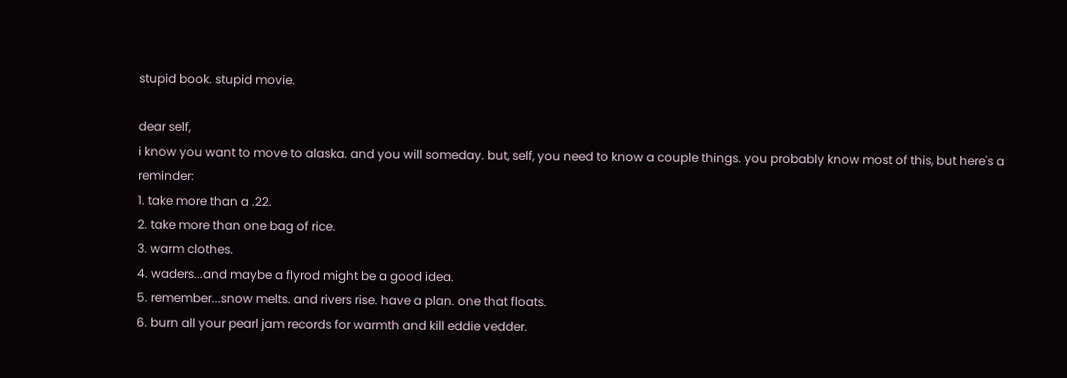stupid book. stupid movie.

dear self,
i know you want to move to alaska. and you will someday. but, self, you need to know a couple things. you probably know most of this, but here's a reminder:
1. take more than a .22.
2. take more than one bag of rice.
3. warm clothes.
4. waders...and maybe a flyrod might be a good idea.
5. remember...snow melts. and rivers rise. have a plan. one that floats.
6. burn all your pearl jam records for warmth and kill eddie vedder.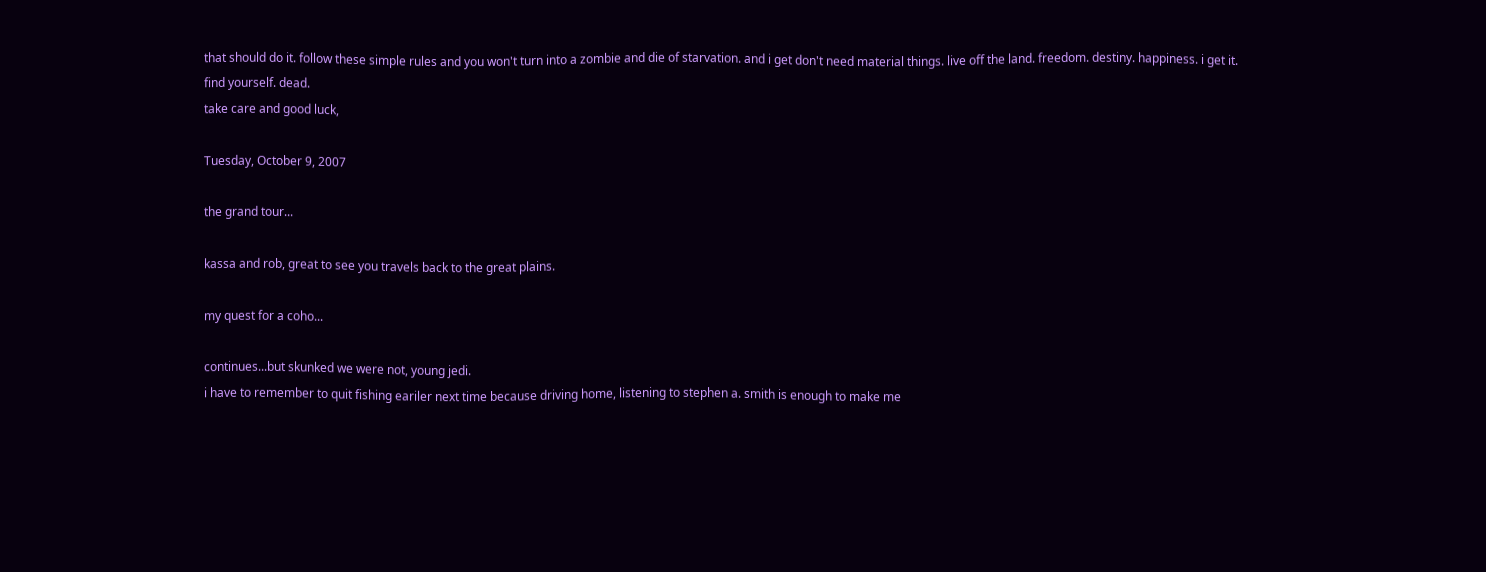that should do it. follow these simple rules and you won't turn into a zombie and die of starvation. and i get don't need material things. live off the land. freedom. destiny. happiness. i get it.
find yourself. dead.
take care and good luck,

Tuesday, October 9, 2007

the grand tour...

kassa and rob, great to see you travels back to the great plains.

my quest for a coho...

continues...but skunked we were not, young jedi.
i have to remember to quit fishing eariler next time because driving home, listening to stephen a. smith is enough to make me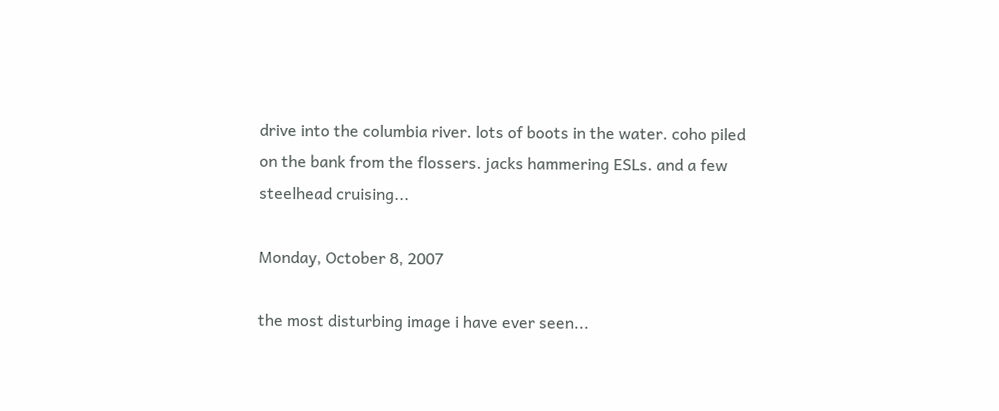drive into the columbia river. lots of boots in the water. coho piled on the bank from the flossers. jacks hammering ESLs. and a few steelhead cruising...

Monday, October 8, 2007

the most disturbing image i have ever seen...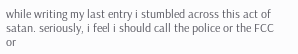while writing my last entry i stumbled across this act of satan. seriously, i feel i should call the police or the FCC or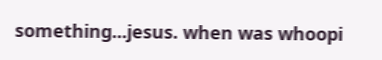something...jesus. when was whoopi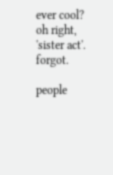ever cool? oh right, 'sister act'. forgot.

people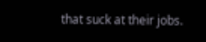that suck at their jobs.